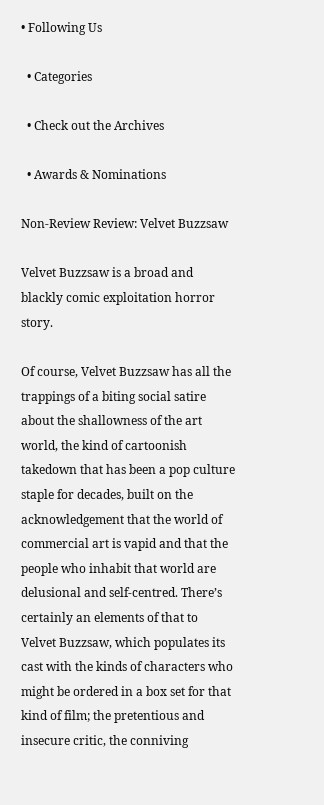• Following Us

  • Categories

  • Check out the Archives

  • Awards & Nominations

Non-Review Review: Velvet Buzzsaw

Velvet Buzzsaw is a broad and blackly comic exploitation horror story.

Of course, Velvet Buzzsaw has all the trappings of a biting social satire about the shallowness of the art world, the kind of cartoonish takedown that has been a pop culture staple for decades, built on the acknowledgement that the world of commercial art is vapid and that the people who inhabit that world are delusional and self-centred. There’s certainly an elements of that to Velvet Buzzsaw, which populates its cast with the kinds of characters who might be ordered in a box set for that kind of film; the pretentious and insecure critic, the conniving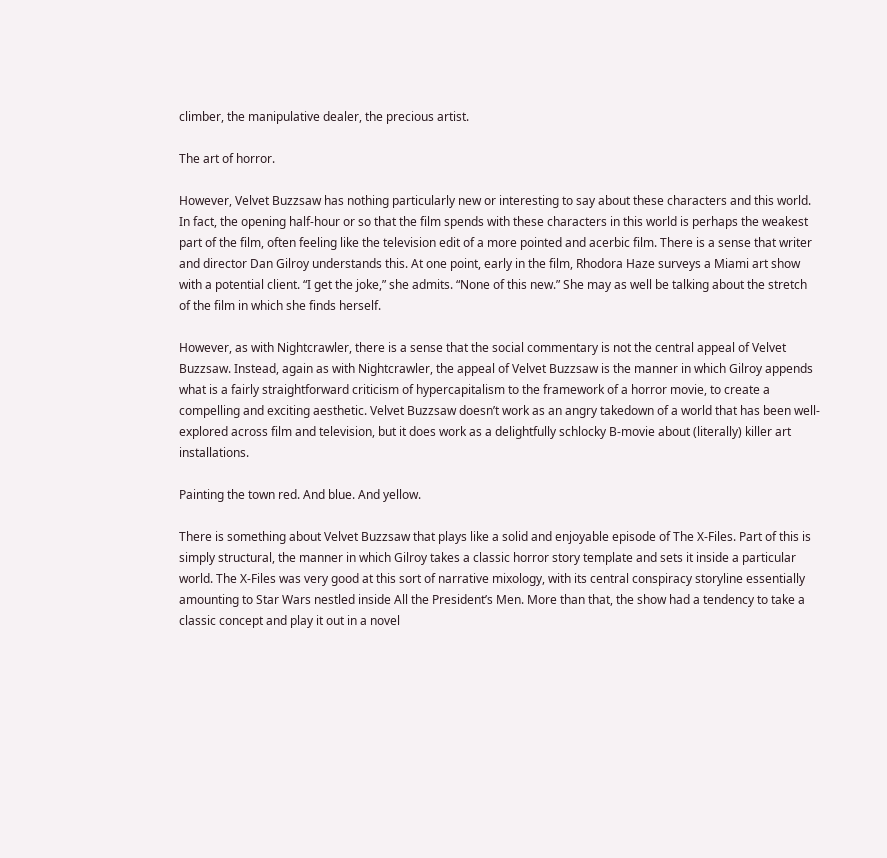climber, the manipulative dealer, the precious artist.

The art of horror.

However, Velvet Buzzsaw has nothing particularly new or interesting to say about these characters and this world. In fact, the opening half-hour or so that the film spends with these characters in this world is perhaps the weakest part of the film, often feeling like the television edit of a more pointed and acerbic film. There is a sense that writer and director Dan Gilroy understands this. At one point, early in the film, Rhodora Haze surveys a Miami art show with a potential client. “I get the joke,” she admits. “None of this new.” She may as well be talking about the stretch of the film in which she finds herself.

However, as with Nightcrawler, there is a sense that the social commentary is not the central appeal of Velvet Buzzsaw. Instead, again as with Nightcrawler, the appeal of Velvet Buzzsaw is the manner in which Gilroy appends what is a fairly straightforward criticism of hypercapitalism to the framework of a horror movie, to create a compelling and exciting aesthetic. Velvet Buzzsaw doesn’t work as an angry takedown of a world that has been well-explored across film and television, but it does work as a delightfully schlocky B-movie about (literally) killer art installations.

Painting the town red. And blue. And yellow.

There is something about Velvet Buzzsaw that plays like a solid and enjoyable episode of The X-Files. Part of this is simply structural, the manner in which Gilroy takes a classic horror story template and sets it inside a particular world. The X-Files was very good at this sort of narrative mixology, with its central conspiracy storyline essentially amounting to Star Wars nestled inside All the President’s Men. More than that, the show had a tendency to take a classic concept and play it out in a novel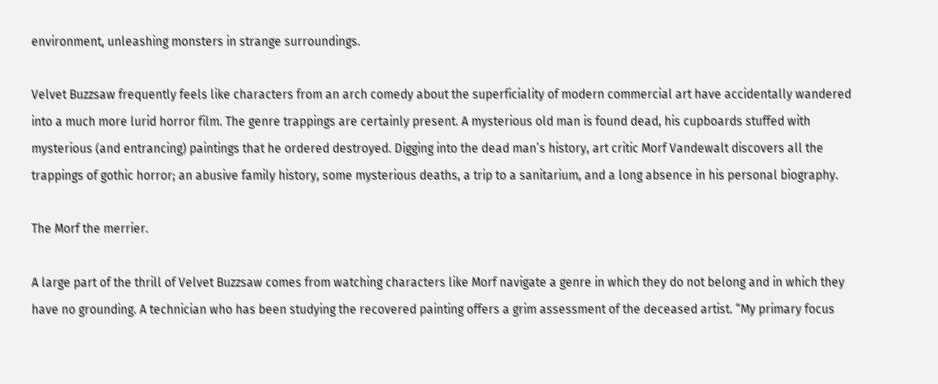environment, unleashing monsters in strange surroundings.

Velvet Buzzsaw frequently feels like characters from an arch comedy about the superficiality of modern commercial art have accidentally wandered into a much more lurid horror film. The genre trappings are certainly present. A mysterious old man is found dead, his cupboards stuffed with mysterious (and entrancing) paintings that he ordered destroyed. Digging into the dead man’s history, art critic Morf Vandewalt discovers all the trappings of gothic horror; an abusive family history, some mysterious deaths, a trip to a sanitarium, and a long absence in his personal biography.

The Morf the merrier.

A large part of the thrill of Velvet Buzzsaw comes from watching characters like Morf navigate a genre in which they do not belong and in which they have no grounding. A technician who has been studying the recovered painting offers a grim assessment of the deceased artist. “My primary focus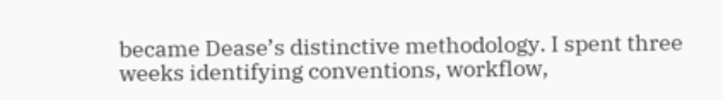became Dease’s distinctive methodology. I spent three weeks identifying conventions, workflow,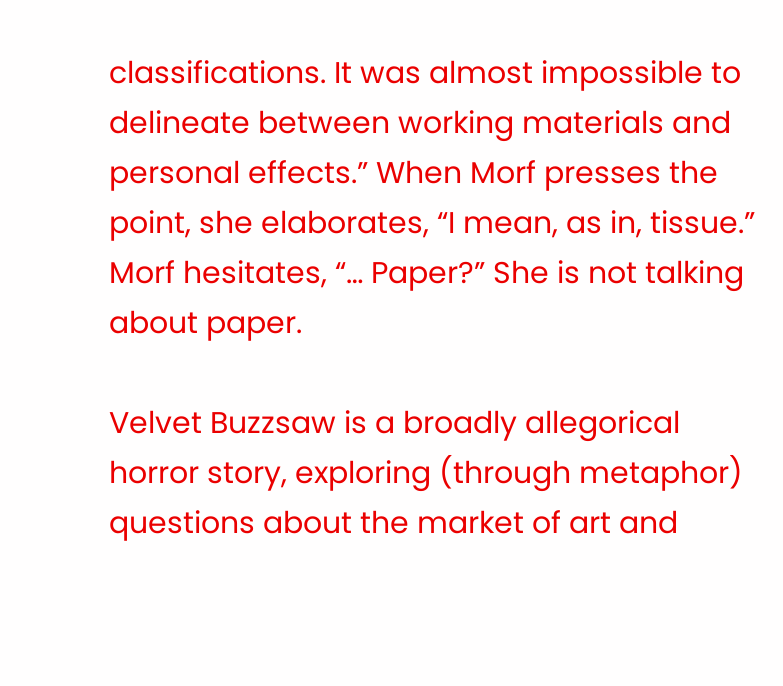classifications. It was almost impossible to delineate between working materials and personal effects.” When Morf presses the point, she elaborates, “I mean, as in, tissue.” Morf hesitates, “… Paper?” She is not talking about paper.

Velvet Buzzsaw is a broadly allegorical horror story, exploring (through metaphor) questions about the market of art and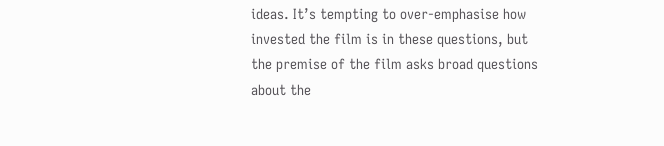ideas. It’s tempting to over-emphasise how invested the film is in these questions, but the premise of the film asks broad questions about the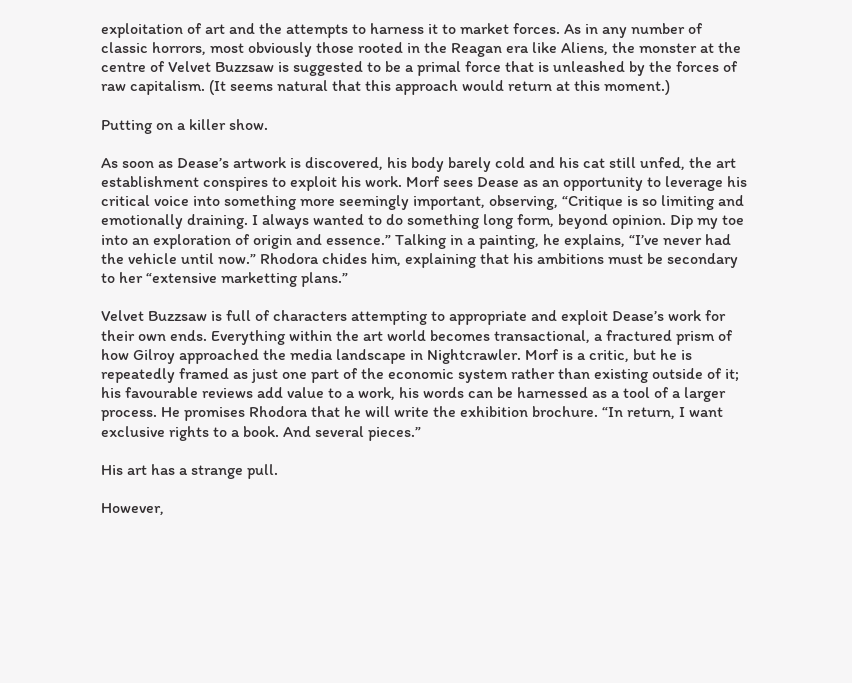exploitation of art and the attempts to harness it to market forces. As in any number of classic horrors, most obviously those rooted in the Reagan era like Aliens, the monster at the centre of Velvet Buzzsaw is suggested to be a primal force that is unleashed by the forces of raw capitalism. (It seems natural that this approach would return at this moment.)

Putting on a killer show.

As soon as Dease’s artwork is discovered, his body barely cold and his cat still unfed, the art establishment conspires to exploit his work. Morf sees Dease as an opportunity to leverage his critical voice into something more seemingly important, observing, “Critique is so limiting and emotionally draining. I always wanted to do something long form, beyond opinion. Dip my toe into an exploration of origin and essence.” Talking in a painting, he explains, “I’ve never had the vehicle until now.” Rhodora chides him, explaining that his ambitions must be secondary to her “extensive marketting plans.”

Velvet Buzzsaw is full of characters attempting to appropriate and exploit Dease’s work for their own ends. Everything within the art world becomes transactional, a fractured prism of how Gilroy approached the media landscape in Nightcrawler. Morf is a critic, but he is repeatedly framed as just one part of the economic system rather than existing outside of it; his favourable reviews add value to a work, his words can be harnessed as a tool of a larger process. He promises Rhodora that he will write the exhibition brochure. “In return, I want exclusive rights to a book. And several pieces.”

His art has a strange pull.

However,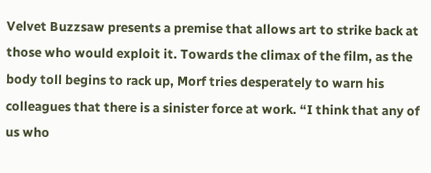Velvet Buzzsaw presents a premise that allows art to strike back at those who would exploit it. Towards the climax of the film, as the body toll begins to rack up, Morf tries desperately to warn his colleagues that there is a sinister force at work. “I think that any of us who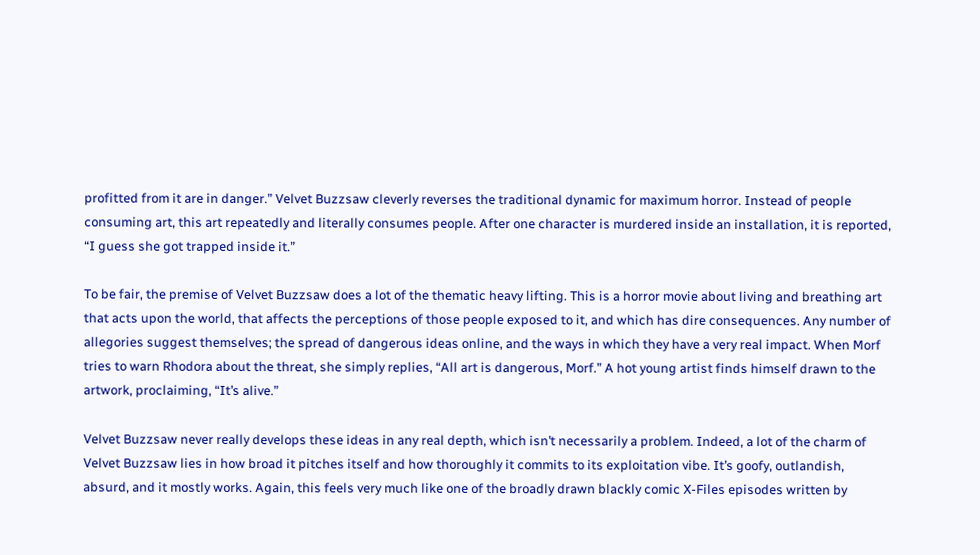profitted from it are in danger.” Velvet Buzzsaw cleverly reverses the traditional dynamic for maximum horror. Instead of people consuming art, this art repeatedly and literally consumes people. After one character is murdered inside an installation, it is reported, “I guess she got trapped inside it.”

To be fair, the premise of Velvet Buzzsaw does a lot of the thematic heavy lifting. This is a horror movie about living and breathing art that acts upon the world, that affects the perceptions of those people exposed to it, and which has dire consequences. Any number of allegories suggest themselves; the spread of dangerous ideas online, and the ways in which they have a very real impact. When Morf tries to warn Rhodora about the threat, she simply replies, “All art is dangerous, Morf.” A hot young artist finds himself drawn to the artwork, proclaiming, “It’s alive.”

Velvet Buzzsaw never really develops these ideas in any real depth, which isn’t necessarily a problem. Indeed, a lot of the charm of Velvet Buzzsaw lies in how broad it pitches itself and how thoroughly it commits to its exploitation vibe. It’s goofy, outlandish, absurd, and it mostly works. Again, this feels very much like one of the broadly drawn blackly comic X-Files episodes written by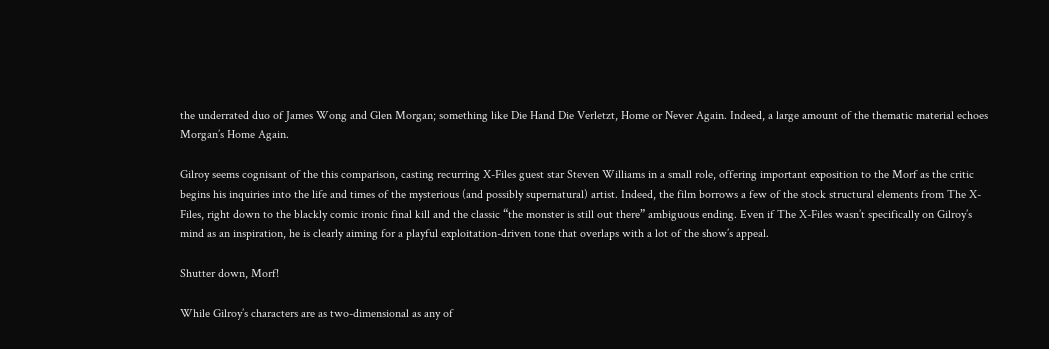the underrated duo of James Wong and Glen Morgan; something like Die Hand Die Verletzt, Home or Never Again. Indeed, a large amount of the thematic material echoes Morgan’s Home Again.

Gilroy seems cognisant of the this comparison, casting recurring X-Files guest star Steven Williams in a small role, offering important exposition to the Morf as the critic begins his inquiries into the life and times of the mysterious (and possibly supernatural) artist. Indeed, the film borrows a few of the stock structural elements from The X-Files, right down to the blackly comic ironic final kill and the classic “the monster is still out there” ambiguous ending. Even if The X-Files wasn’t specifically on Gilroy’s mind as an inspiration, he is clearly aiming for a playful exploitation-driven tone that overlaps with a lot of the show’s appeal.

Shutter down, Morf!

While Gilroy’s characters are as two-dimensional as any of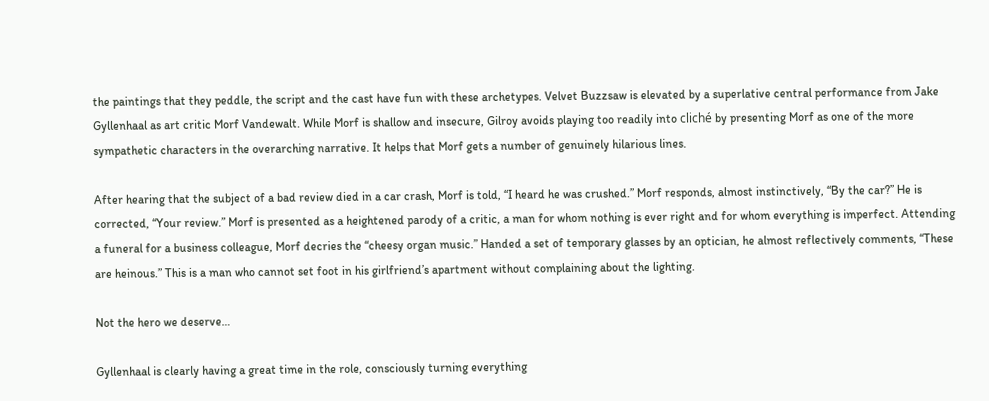the paintings that they peddle, the script and the cast have fun with these archetypes. Velvet Buzzsaw is elevated by a superlative central performance from Jake Gyllenhaal as art critic Morf Vandewalt. While Morf is shallow and insecure, Gilroy avoids playing too readily into cliché by presenting Morf as one of the more sympathetic characters in the overarching narrative. It helps that Morf gets a number of genuinely hilarious lines.

After hearing that the subject of a bad review died in a car crash, Morf is told, “I heard he was crushed.” Morf responds, almost instinctively, “By the car?” He is corrected, “Your review.” Morf is presented as a heightened parody of a critic, a man for whom nothing is ever right and for whom everything is imperfect. Attending a funeral for a business colleague, Morf decries the “cheesy organ music.” Handed a set of temporary glasses by an optician, he almost reflectively comments, “These are heinous.” This is a man who cannot set foot in his girlfriend’s apartment without complaining about the lighting.

Not the hero we deserve…

Gyllenhaal is clearly having a great time in the role, consciously turning everything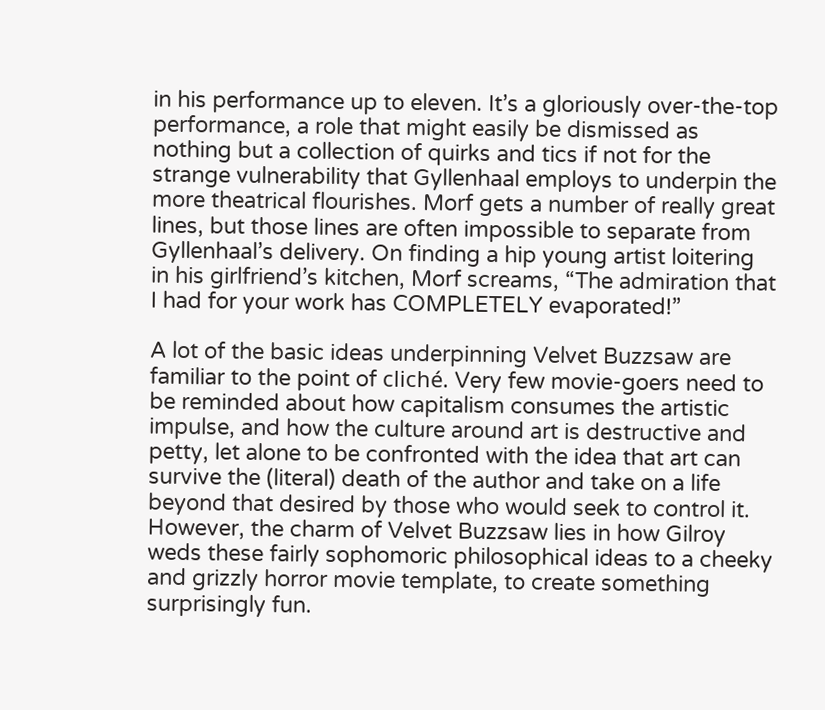in his performance up to eleven. It’s a gloriously over-the-top performance, a role that might easily be dismissed as nothing but a collection of quirks and tics if not for the strange vulnerability that Gyllenhaal employs to underpin the more theatrical flourishes. Morf gets a number of really great lines, but those lines are often impossible to separate from Gyllenhaal’s delivery. On finding a hip young artist loitering in his girlfriend’s kitchen, Morf screams, “The admiration that I had for your work has COMPLETELY evaporated!”

A lot of the basic ideas underpinning Velvet Buzzsaw are familiar to the point of cliché. Very few movie-goers need to be reminded about how capitalism consumes the artistic impulse, and how the culture around art is destructive and petty, let alone to be confronted with the idea that art can survive the (literal) death of the author and take on a life beyond that desired by those who would seek to control it. However, the charm of Velvet Buzzsaw lies in how Gilroy weds these fairly sophomoric philosophical ideas to a cheeky and grizzly horror movie template, to create something surprisingly fun.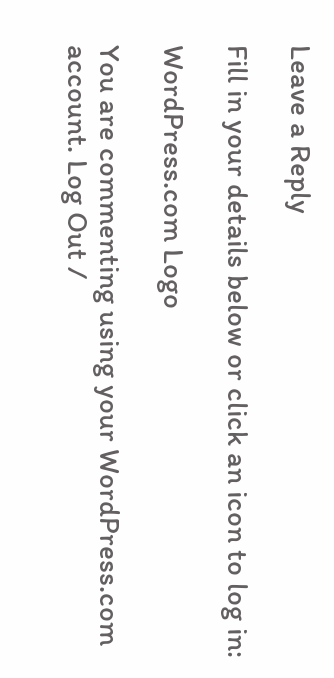Leave a Reply

Fill in your details below or click an icon to log in:

WordPress.com Logo

You are commenting using your WordPress.com account. Log Out /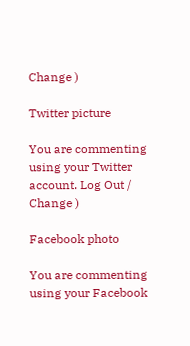Change )

Twitter picture

You are commenting using your Twitter account. Log Out /  Change )

Facebook photo

You are commenting using your Facebook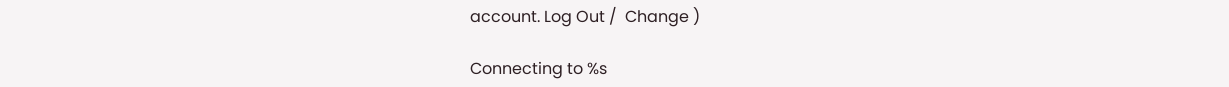account. Log Out /  Change )

Connecting to %s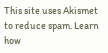This site uses Akismet to reduce spam. Learn how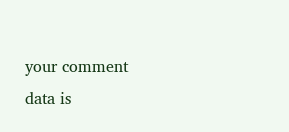your comment data is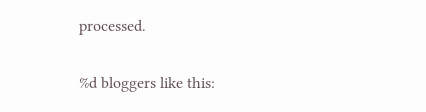processed.

%d bloggers like this: